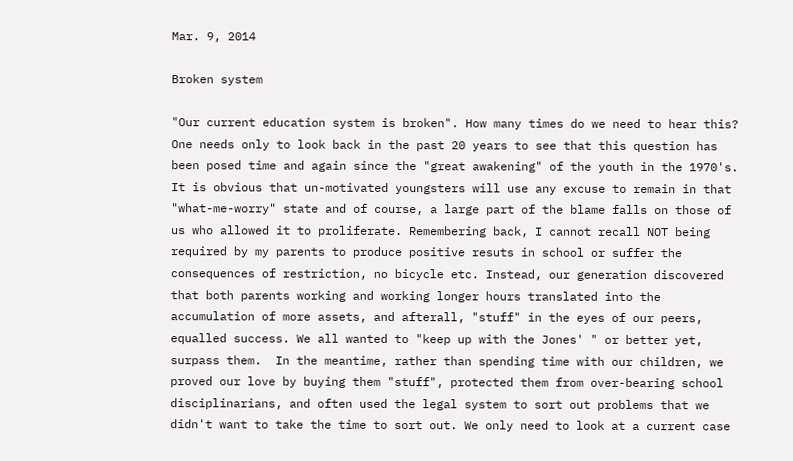Mar. 9, 2014

Broken system

"Our current education system is broken". How many times do we need to hear this?  One needs only to look back in the past 20 years to see that this question has been posed time and again since the "great awakening" of the youth in the 1970's. It is obvious that un-motivated youngsters will use any excuse to remain in that "what-me-worry" state and of course, a large part of the blame falls on those of us who allowed it to proliferate. Remembering back, I cannot recall NOT being required by my parents to produce positive resuts in school or suffer the consequences of restriction, no bicycle etc. Instead, our generation discovered that both parents working and working longer hours translated into the accumulation of more assets, and afterall, "stuff" in the eyes of our peers, equalled success. We all wanted to "keep up with the Jones' " or better yet, surpass them.  In the meantime, rather than spending time with our children, we proved our love by buying them "stuff", protected them from over-bearing school disciplinarians, and often used the legal system to sort out problems that we didn't want to take the time to sort out. We only need to look at a current case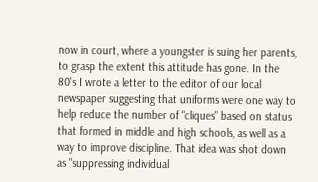now in court, where a youngster is suing her parents, to grasp the extent this attitude has gone. In the 80's I wrote a letter to the editor of our local newspaper suggesting that uniforms were one way to help reduce the number of "cliques" based on status that formed in middle and high schools, as well as a way to improve discipline. That idea was shot down as "suppressing individual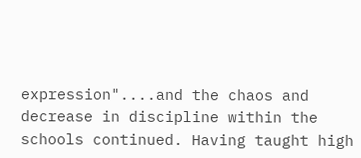expression"....and the chaos and decrease in discipline within the schools continued. Having taught high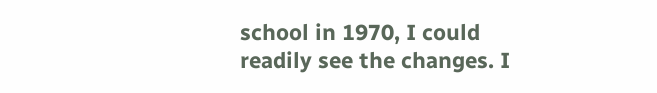school in 1970, I could readily see the changes. I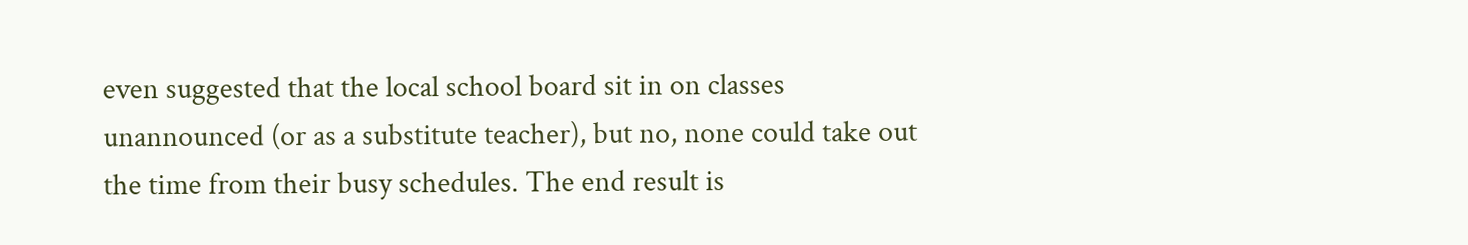even suggested that the local school board sit in on classes unannounced (or as a substitute teacher), but no, none could take out the time from their busy schedules. The end result is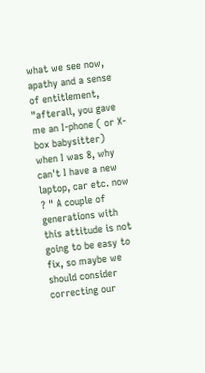what we see now, apathy and a sense of entitlement, "afterall, you gave me an I-phone ( or X-box babysitter) when I was 8, why can't I have a new laptop, car etc. now ? " A couple of generations with this attitude is not going to be easy to fix, so maybe we should consider correcting our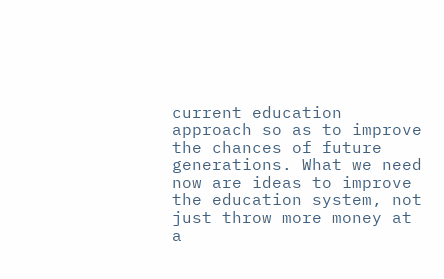current education approach so as to improve the chances of future generations. What we need now are ideas to improve the education system, not just throw more money at a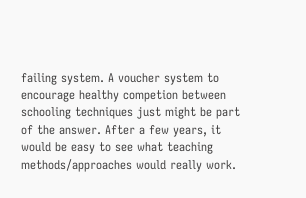failing system. A voucher system to encourage healthy competion between schooling techniques just might be part of the answer. After a few years, it would be easy to see what teaching methods/approaches would really work.